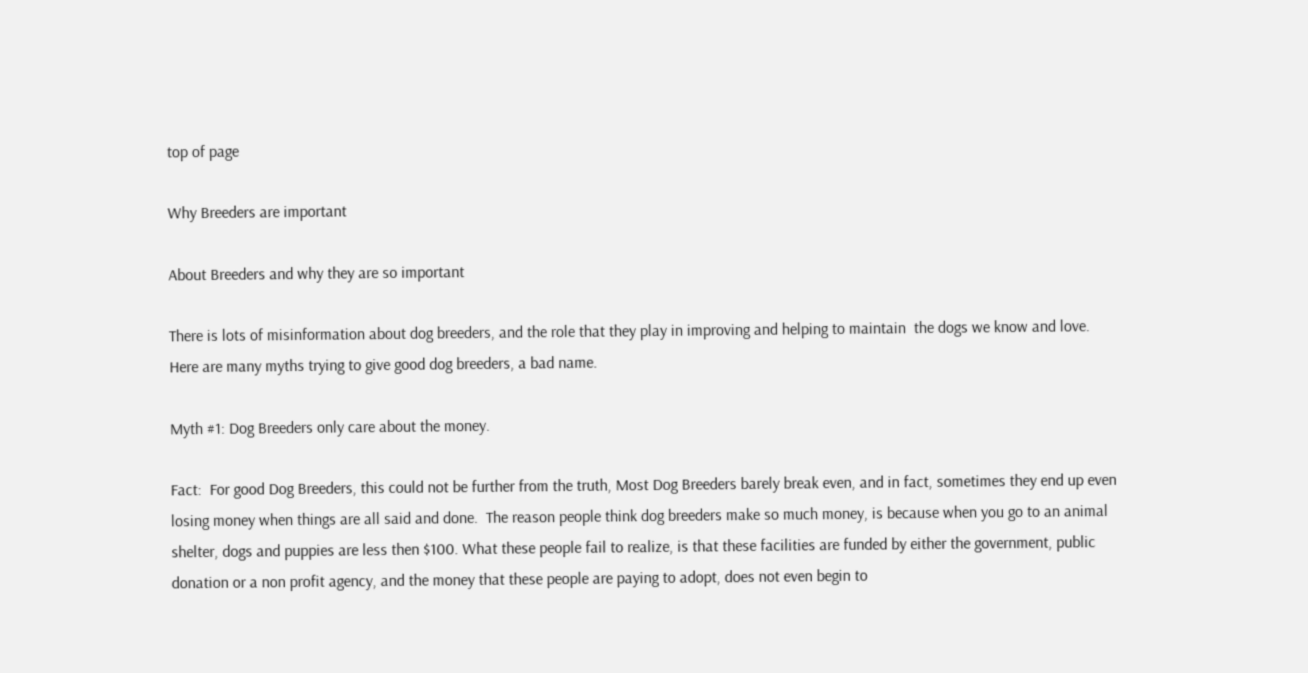top of page

Why Breeders are important

About Breeders and why they are so important

There is lots of misinformation about dog breeders, and the role that they play in improving and helping to maintain  the dogs we know and love. Here are many myths trying to give good dog breeders, a bad name.

Myth #1: Dog Breeders only care about the money.

Fact:  For good Dog Breeders, this could not be further from the truth, Most Dog Breeders barely break even, and in fact, sometimes they end up even losing money when things are all said and done.  The reason people think dog breeders make so much money, is because when you go to an animal shelter, dogs and puppies are less then $100. What these people fail to realize, is that these facilities are funded by either the government, public donation or a non profit agency, and the money that these people are paying to adopt, does not even begin to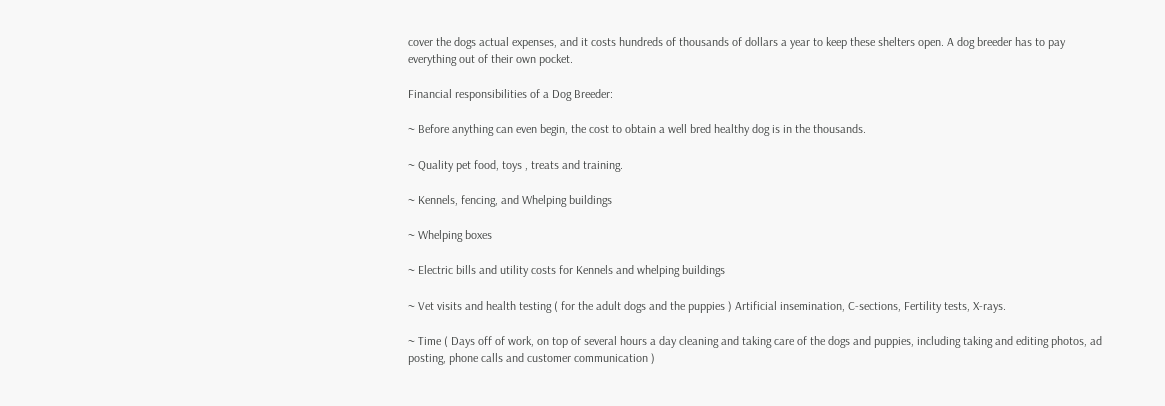cover the dogs actual expenses, and it costs hundreds of thousands of dollars a year to keep these shelters open. A dog breeder has to pay everything out of their own pocket.

Financial responsibilities of a Dog Breeder:

~ Before anything can even begin, the cost to obtain a well bred healthy dog is in the thousands.

~ Quality pet food, toys , treats and training.

~ Kennels, fencing, and Whelping buildings

~ Whelping boxes

~ Electric bills and utility costs for Kennels and whelping buildings

~ Vet visits and health testing ( for the adult dogs and the puppies ) Artificial insemination, C-sections, Fertility tests, X-rays.

~ Time ( Days off of work, on top of several hours a day cleaning and taking care of the dogs and puppies, including taking and editing photos, ad posting, phone calls and customer communication )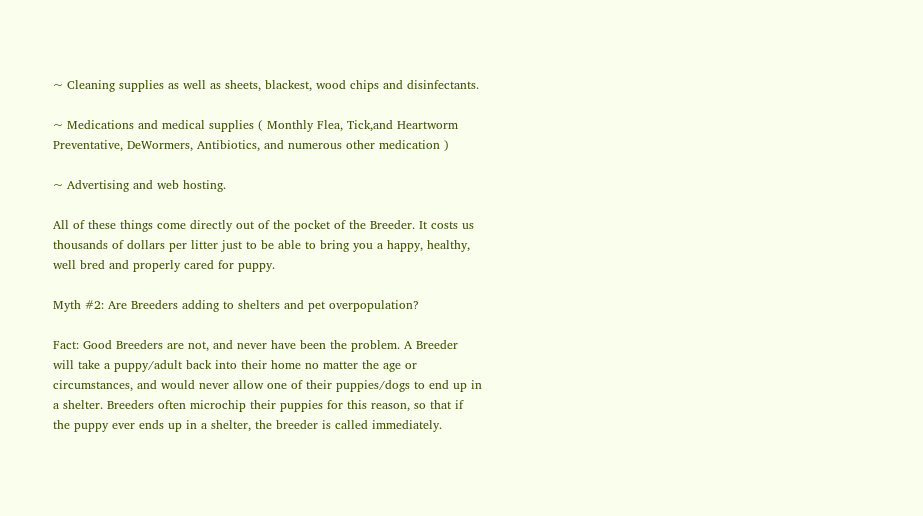~ Cleaning supplies as well as sheets, blackest, wood chips and disinfectants.

~ Medications and medical supplies ( Monthly Flea, Tick,and Heartworm Preventative, DeWormers, Antibiotics, and numerous other medication )

~ Advertising and web hosting.

All of these things come directly out of the pocket of the Breeder. It costs us thousands of dollars per litter just to be able to bring you a happy, healthy, well bred and properly cared for puppy.

Myth #2: Are Breeders adding to shelters and pet overpopulation?

Fact: Good Breeders are not, and never have been the problem. A Breeder will take a puppy/adult back into their home no matter the age or circumstances, and would never allow one of their puppies/dogs to end up in a shelter. Breeders often microchip their puppies for this reason, so that if the puppy ever ends up in a shelter, the breeder is called immediately.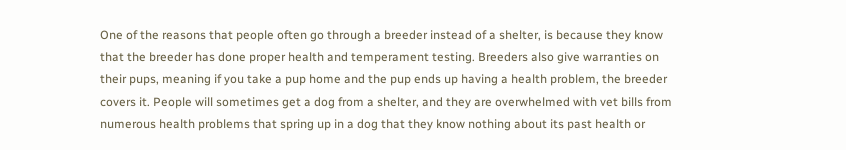One of the reasons that people often go through a breeder instead of a shelter, is because they know that the breeder has done proper health and temperament testing. Breeders also give warranties on their pups, meaning if you take a pup home and the pup ends up having a health problem, the breeder covers it. People will sometimes get a dog from a shelter, and they are overwhelmed with vet bills from numerous health problems that spring up in a dog that they know nothing about its past health or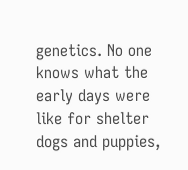genetics. No one knows what the early days were like for shelter dogs and puppies,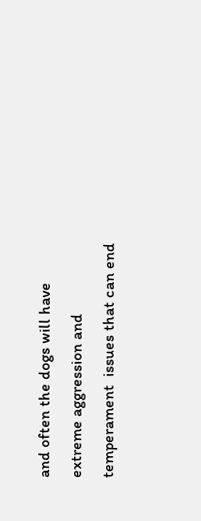and often the dogs will have extreme aggression and temperament  issues that can end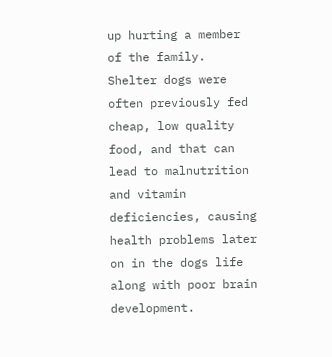up hurting a member of the family. Shelter dogs were often previously fed cheap, low quality food, and that can lead to malnutrition and vitamin deficiencies, causing health problems later on in the dogs life along with poor brain development.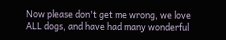Now please don't get me wrong, we love ALL dogs, and have had many wonderful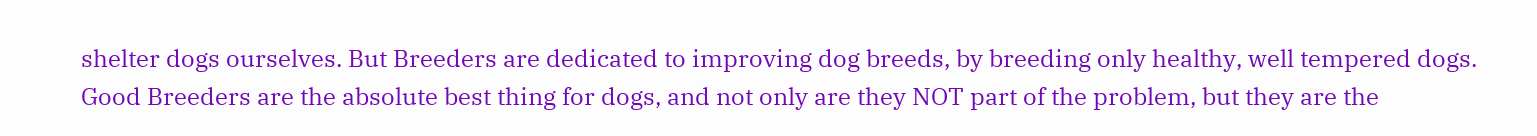shelter dogs ourselves. But Breeders are dedicated to improving dog breeds, by breeding only healthy, well tempered dogs. Good Breeders are the absolute best thing for dogs, and not only are they NOT part of the problem, but they are the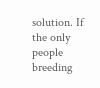solution. If the only people breeding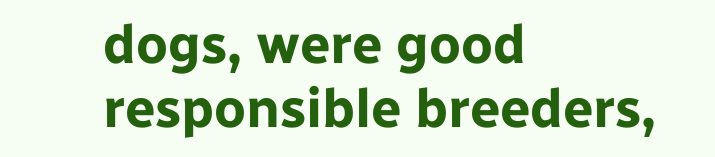dogs, were good responsible breeders,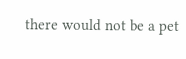there would not be a pet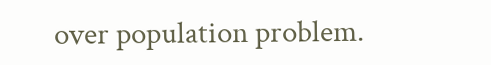over population problem.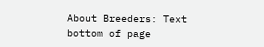About Breeders: Text
bottom of page